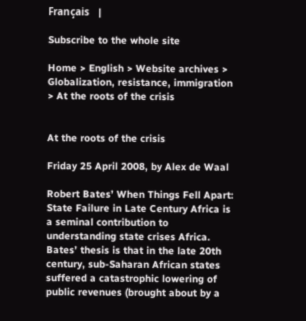Français   |

Subscribe to the whole site

Home > English > Website archives > Globalization, resistance, immigration > At the roots of the crisis


At the roots of the crisis

Friday 25 April 2008, by Alex de Waal

Robert Bates’ When Things Fell Apart: State Failure in Late Century Africa is a seminal contribution to understanding state crises Africa. Bates’ thesis is that in the late 20th century, sub-Saharan African states suffered a catastrophic lowering of public revenues (brought about by a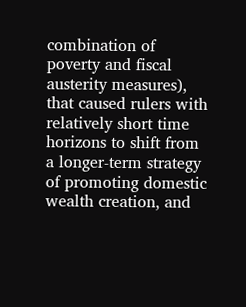combination of poverty and fiscal austerity measures), that caused rulers with relatively short time horizons to shift from a longer-term strategy of promoting domestic wealth creation, and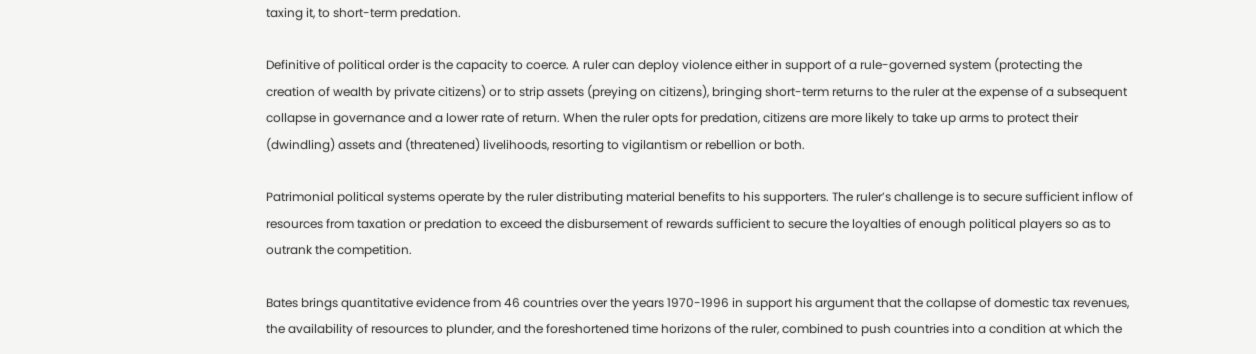taxing it, to short-term predation.

Definitive of political order is the capacity to coerce. A ruler can deploy violence either in support of a rule-governed system (protecting the creation of wealth by private citizens) or to strip assets (preying on citizens), bringing short-term returns to the ruler at the expense of a subsequent collapse in governance and a lower rate of return. When the ruler opts for predation, citizens are more likely to take up arms to protect their (dwindling) assets and (threatened) livelihoods, resorting to vigilantism or rebellion or both.

Patrimonial political systems operate by the ruler distributing material benefits to his supporters. The ruler’s challenge is to secure sufficient inflow of resources from taxation or predation to exceed the disbursement of rewards sufficient to secure the loyalties of enough political players so as to outrank the competition.

Bates brings quantitative evidence from 46 countries over the years 1970-1996 in support his argument that the collapse of domestic tax revenues, the availability of resources to plunder, and the foreshortened time horizons of the ruler, combined to push countries into a condition at which the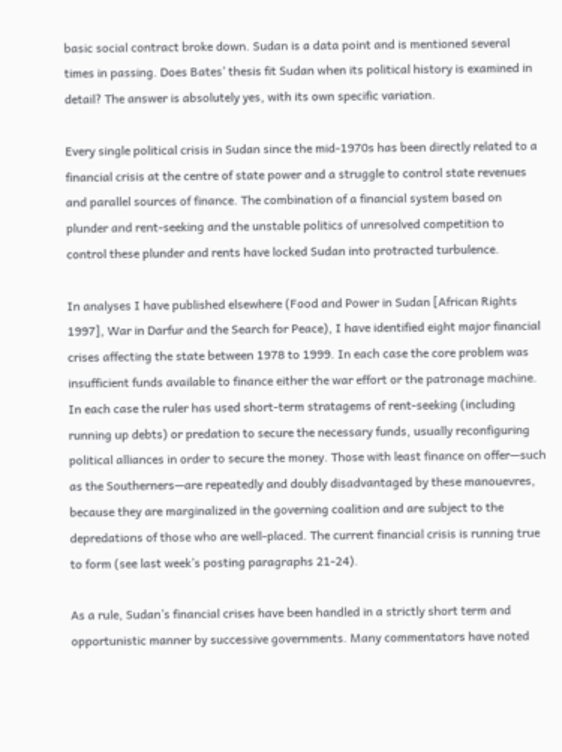basic social contract broke down. Sudan is a data point and is mentioned several times in passing. Does Bates’ thesis fit Sudan when its political history is examined in detail? The answer is absolutely yes, with its own specific variation.

Every single political crisis in Sudan since the mid-1970s has been directly related to a financial crisis at the centre of state power and a struggle to control state revenues and parallel sources of finance. The combination of a financial system based on plunder and rent-seeking and the unstable politics of unresolved competition to control these plunder and rents have locked Sudan into protracted turbulence.

In analyses I have published elsewhere (Food and Power in Sudan [African Rights 1997], War in Darfur and the Search for Peace), I have identified eight major financial crises affecting the state between 1978 to 1999. In each case the core problem was insufficient funds available to finance either the war effort or the patronage machine. In each case the ruler has used short-term stratagems of rent-seeking (including running up debts) or predation to secure the necessary funds, usually reconfiguring political alliances in order to secure the money. Those with least finance on offer—such as the Southerners—are repeatedly and doubly disadvantaged by these manouevres, because they are marginalized in the governing coalition and are subject to the depredations of those who are well-placed. The current financial crisis is running true to form (see last week’s posting paragraphs 21-24).

As a rule, Sudan’s financial crises have been handled in a strictly short term and opportunistic manner by successive governments. Many commentators have noted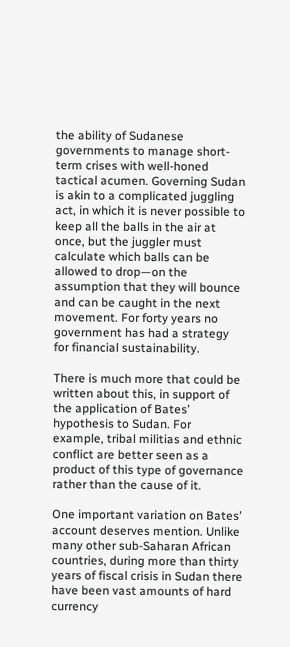the ability of Sudanese governments to manage short-term crises with well-honed tactical acumen. Governing Sudan is akin to a complicated juggling act, in which it is never possible to keep all the balls in the air at once, but the juggler must calculate which balls can be allowed to drop—on the assumption that they will bounce and can be caught in the next movement. For forty years no government has had a strategy for financial sustainability.

There is much more that could be written about this, in support of the application of Bates’ hypothesis to Sudan. For example, tribal militias and ethnic conflict are better seen as a product of this type of governance rather than the cause of it.

One important variation on Bates’ account deserves mention. Unlike many other sub-Saharan African countries, during more than thirty years of fiscal crisis in Sudan there have been vast amounts of hard currency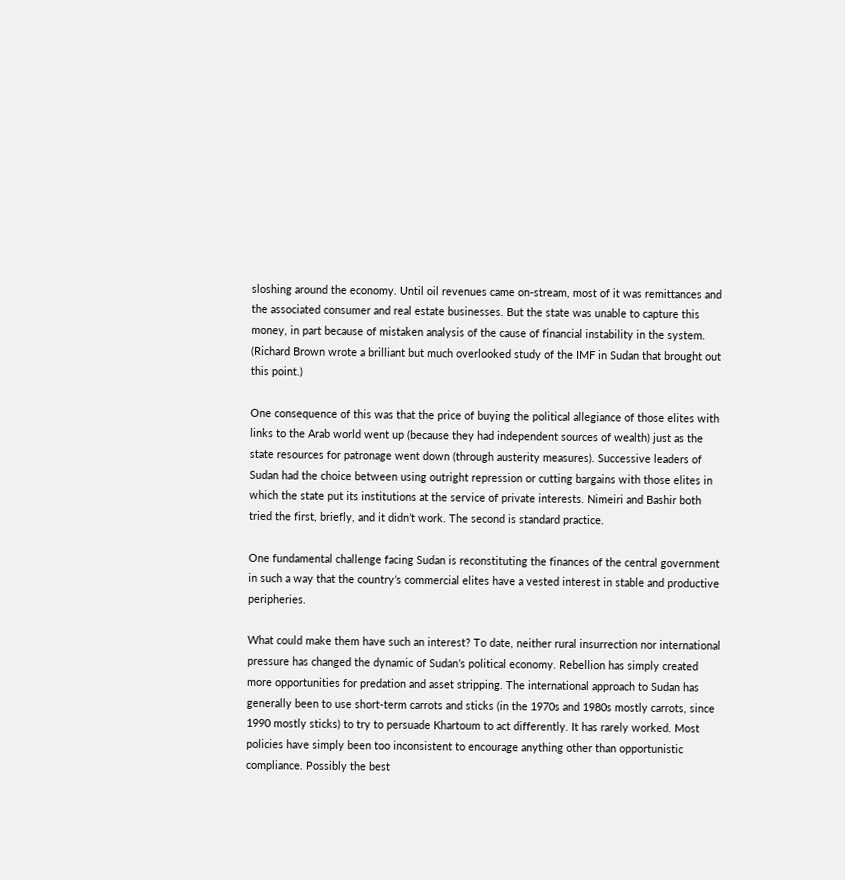sloshing around the economy. Until oil revenues came on-stream, most of it was remittances and the associated consumer and real estate businesses. But the state was unable to capture this money, in part because of mistaken analysis of the cause of financial instability in the system. (Richard Brown wrote a brilliant but much overlooked study of the IMF in Sudan that brought out this point.)

One consequence of this was that the price of buying the political allegiance of those elites with links to the Arab world went up (because they had independent sources of wealth) just as the state resources for patronage went down (through austerity measures). Successive leaders of Sudan had the choice between using outright repression or cutting bargains with those elites in which the state put its institutions at the service of private interests. Nimeiri and Bashir both tried the first, briefly, and it didn’t work. The second is standard practice.

One fundamental challenge facing Sudan is reconstituting the finances of the central government in such a way that the country’s commercial elites have a vested interest in stable and productive peripheries.

What could make them have such an interest? To date, neither rural insurrection nor international pressure has changed the dynamic of Sudan’s political economy. Rebellion has simply created more opportunities for predation and asset stripping. The international approach to Sudan has generally been to use short-term carrots and sticks (in the 1970s and 1980s mostly carrots, since 1990 mostly sticks) to try to persuade Khartoum to act differently. It has rarely worked. Most policies have simply been too inconsistent to encourage anything other than opportunistic compliance. Possibly the best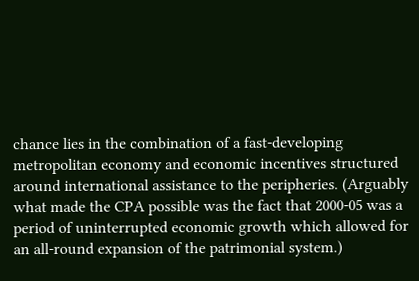chance lies in the combination of a fast-developing metropolitan economy and economic incentives structured around international assistance to the peripheries. (Arguably what made the CPA possible was the fact that 2000-05 was a period of uninterrupted economic growth which allowed for an all-round expansion of the patrimonial system.)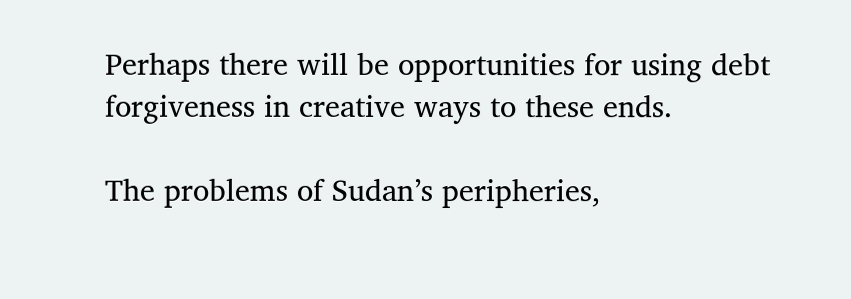Perhaps there will be opportunities for using debt forgiveness in creative ways to these ends.

The problems of Sudan’s peripheries,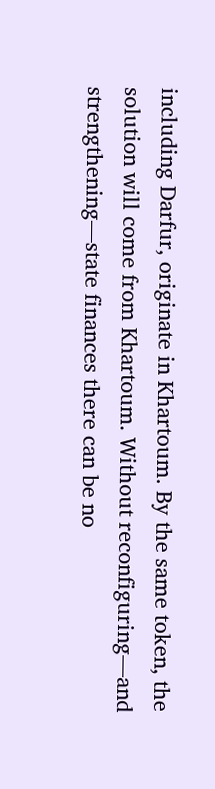including Darfur, originate in Khartoum. By the same token, the solution will come from Khartoum. Without reconfiguring—and strengthening—state finances there can be no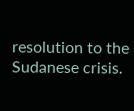resolution to the Sudanese crisis.